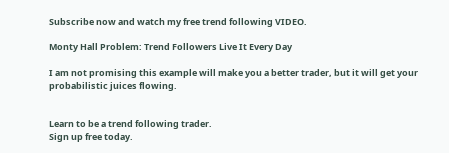Subscribe now and watch my free trend following VIDEO.

Monty Hall Problem: Trend Followers Live It Every Day

I am not promising this example will make you a better trader, but it will get your probabilistic juices flowing.


Learn to be a trend following trader.
Sign up free today.